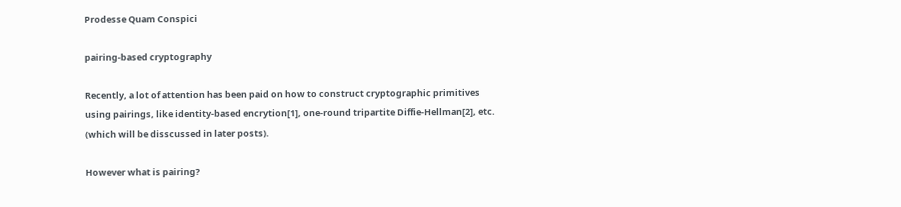Prodesse Quam Conspici

pairing-based cryptography

Recently, a lot of attention has been paid on how to construct cryptographic primitives using pairings, like identity-based encrytion[1], one-round tripartite Diffie-Hellman[2], etc. (which will be disscussed in later posts).

However what is pairing?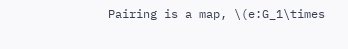Pairing is a map, \(e:G_1\times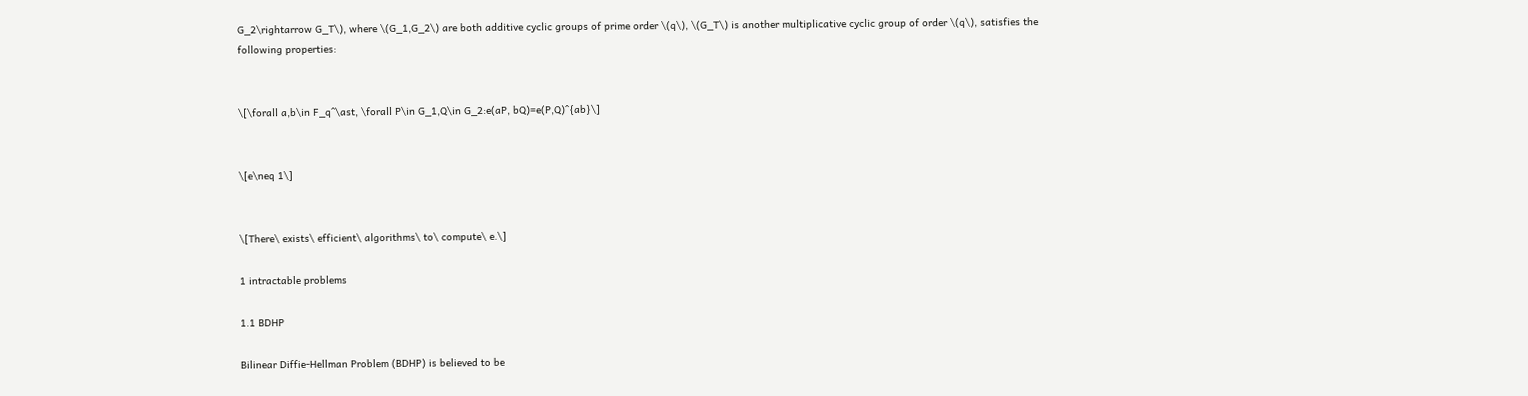G_2\rightarrow G_T\), where \(G_1,G_2\) are both additive cyclic groups of prime order \(q\), \(G_T\) is another multiplicative cyclic group of order \(q\), satisfies the following properties:


\[\forall a,b\in F_q^\ast, \forall P\in G_1,Q\in G_2:e(aP, bQ)=e(P,Q)^{ab}\]


\[e\neq 1\]


\[There\ exists\ efficient\ algorithms\ to\ compute\ e.\]

1 intractable problems

1.1 BDHP

Bilinear Diffie-Hellman Problem (BDHP) is believed to be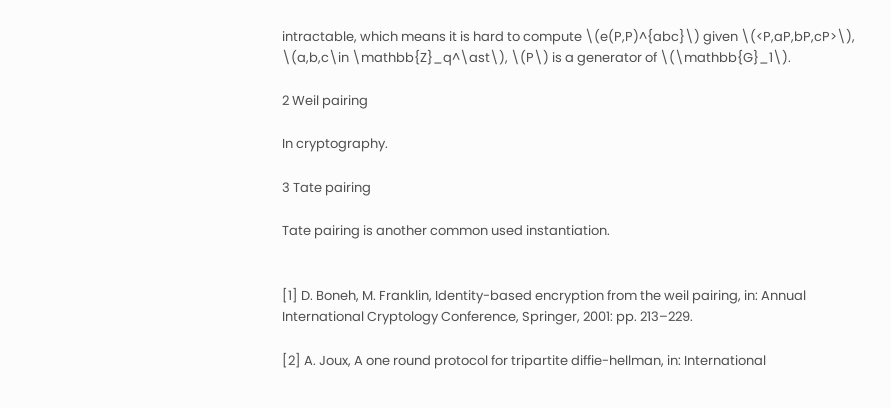intractable, which means it is hard to compute \(e(P,P)^{abc}\) given \(<P,aP,bP,cP>\), \(a,b,c\in \mathbb{Z}_q^\ast\), \(P\) is a generator of \(\mathbb{G}_1\).

2 Weil pairing

In cryptography.

3 Tate pairing

Tate pairing is another common used instantiation.


[1] D. Boneh, M. Franklin, Identity-based encryption from the weil pairing, in: Annual International Cryptology Conference, Springer, 2001: pp. 213–229.

[2] A. Joux, A one round protocol for tripartite diffie-hellman, in: International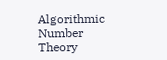Algorithmic Number Theory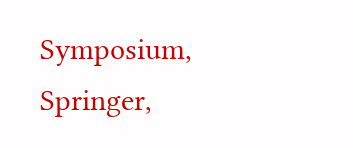Symposium, Springer,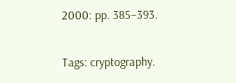2000: pp. 385–393.

Tags: cryptography.